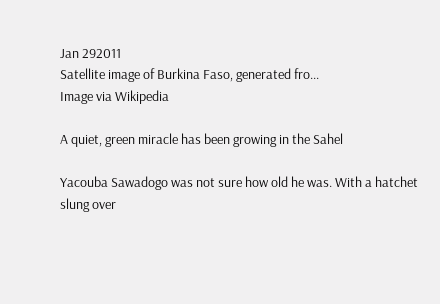Jan 292011
Satellite image of Burkina Faso, generated fro...
Image via Wikipedia

A quiet, green miracle has been growing in the Sahel

Yacouba Sawadogo was not sure how old he was. With a hatchet slung over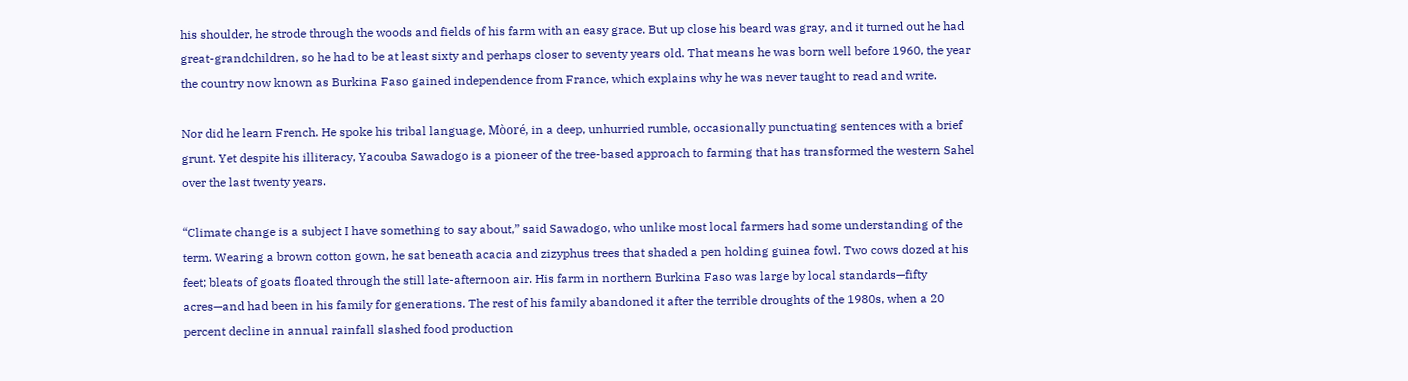his shoulder, he strode through the woods and fields of his farm with an easy grace. But up close his beard was gray, and it turned out he had great-grandchildren, so he had to be at least sixty and perhaps closer to seventy years old. That means he was born well before 1960, the year the country now known as Burkina Faso gained independence from France, which explains why he was never taught to read and write.

Nor did he learn French. He spoke his tribal language, Mòoré, in a deep, unhurried rumble, occasionally punctuating sentences with a brief grunt. Yet despite his illiteracy, Yacouba Sawadogo is a pioneer of the tree-based approach to farming that has transformed the western Sahel over the last twenty years.

“Climate change is a subject I have something to say about,” said Sawadogo, who unlike most local farmers had some understanding of the term. Wearing a brown cotton gown, he sat beneath acacia and zizyphus trees that shaded a pen holding guinea fowl. Two cows dozed at his feet; bleats of goats floated through the still late-afternoon air. His farm in northern Burkina Faso was large by local standards—fifty acres—and had been in his family for generations. The rest of his family abandoned it after the terrible droughts of the 1980s, when a 20 percent decline in annual rainfall slashed food production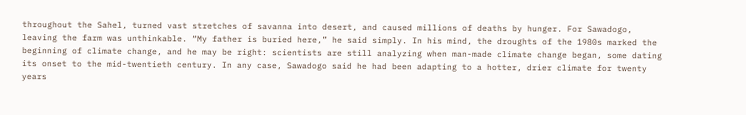throughout the Sahel, turned vast stretches of savanna into desert, and caused millions of deaths by hunger. For Sawadogo, leaving the farm was unthinkable. “My father is buried here,” he said simply. In his mind, the droughts of the 1980s marked the beginning of climate change, and he may be right: scientists are still analyzing when man-made climate change began, some dating its onset to the mid-twentieth century. In any case, Sawadogo said he had been adapting to a hotter, drier climate for twenty years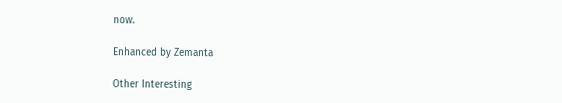now.

Enhanced by Zemanta

Other Interesting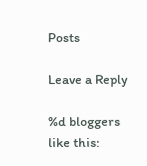Posts

Leave a Reply

%d bloggers like this: